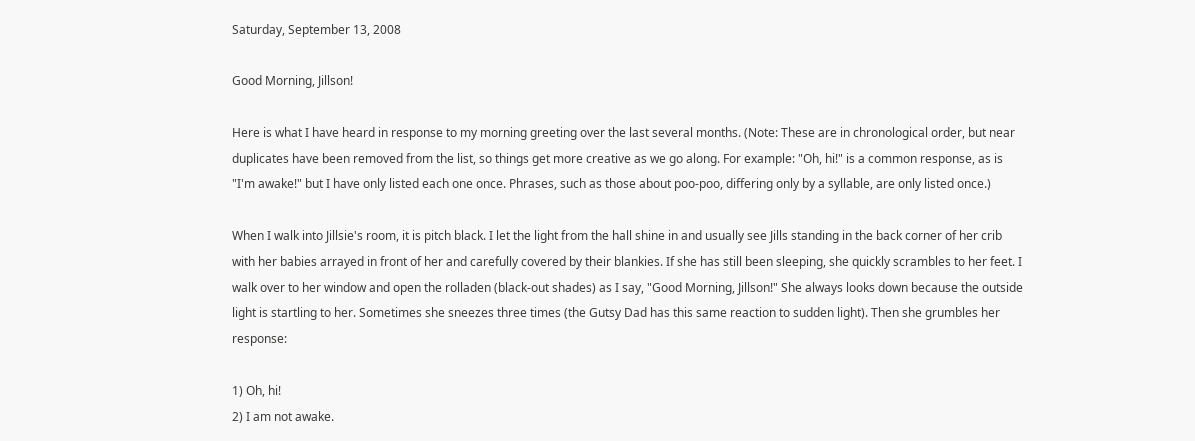Saturday, September 13, 2008

Good Morning, Jillson!

Here is what I have heard in response to my morning greeting over the last several months. (Note: These are in chronological order, but near duplicates have been removed from the list, so things get more creative as we go along. For example: "Oh, hi!" is a common response, as is "I'm awake!" but I have only listed each one once. Phrases, such as those about poo-poo, differing only by a syllable, are only listed once.)

When I walk into Jillsie's room, it is pitch black. I let the light from the hall shine in and usually see Jills standing in the back corner of her crib with her babies arrayed in front of her and carefully covered by their blankies. If she has still been sleeping, she quickly scrambles to her feet. I walk over to her window and open the rolladen (black-out shades) as I say, "Good Morning, Jillson!" She always looks down because the outside light is startling to her. Sometimes she sneezes three times (the Gutsy Dad has this same reaction to sudden light). Then she grumbles her response:

1) Oh, hi!
2) I am not awake.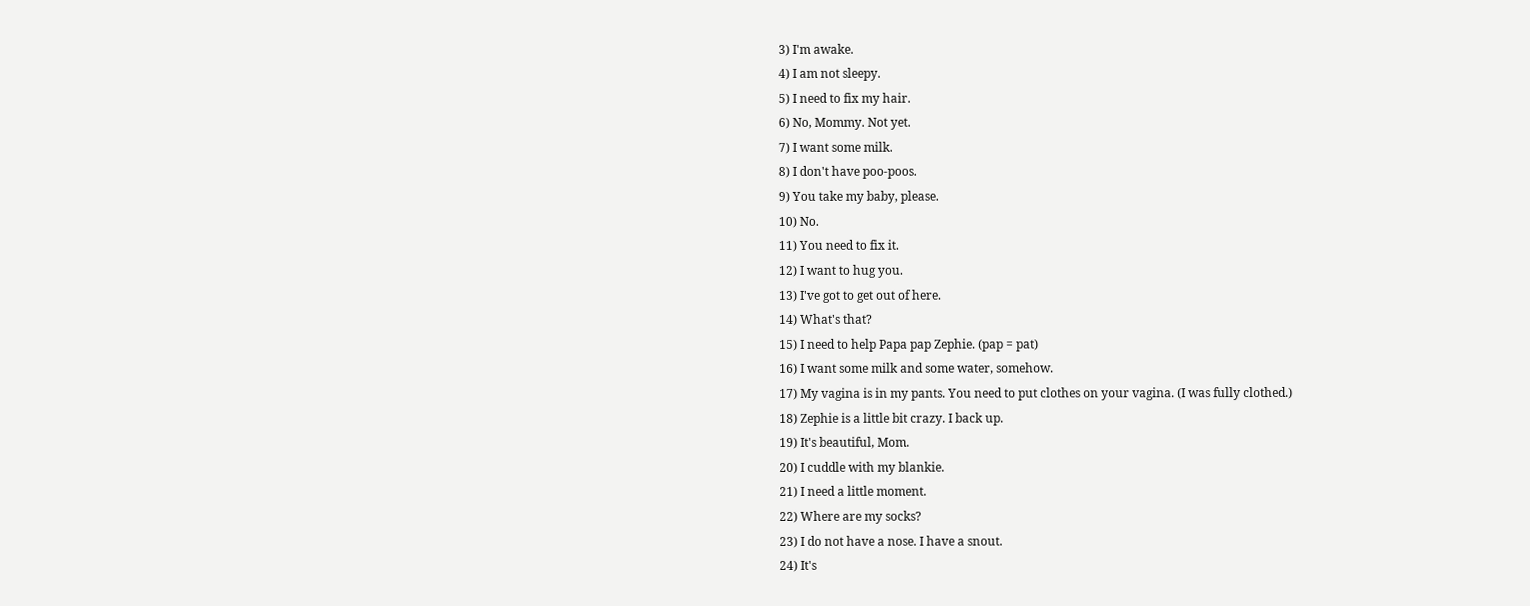3) I'm awake.
4) I am not sleepy.
5) I need to fix my hair.
6) No, Mommy. Not yet.
7) I want some milk.
8) I don't have poo-poos.
9) You take my baby, please.
10) No.
11) You need to fix it.
12) I want to hug you.
13) I've got to get out of here.
14) What's that?
15) I need to help Papa pap Zephie. (pap = pat)
16) I want some milk and some water, somehow.
17) My vagina is in my pants. You need to put clothes on your vagina. (I was fully clothed.)
18) Zephie is a little bit crazy. I back up.
19) It's beautiful, Mom.
20) I cuddle with my blankie.
21) I need a little moment.
22) Where are my socks?
23) I do not have a nose. I have a snout.
24) It's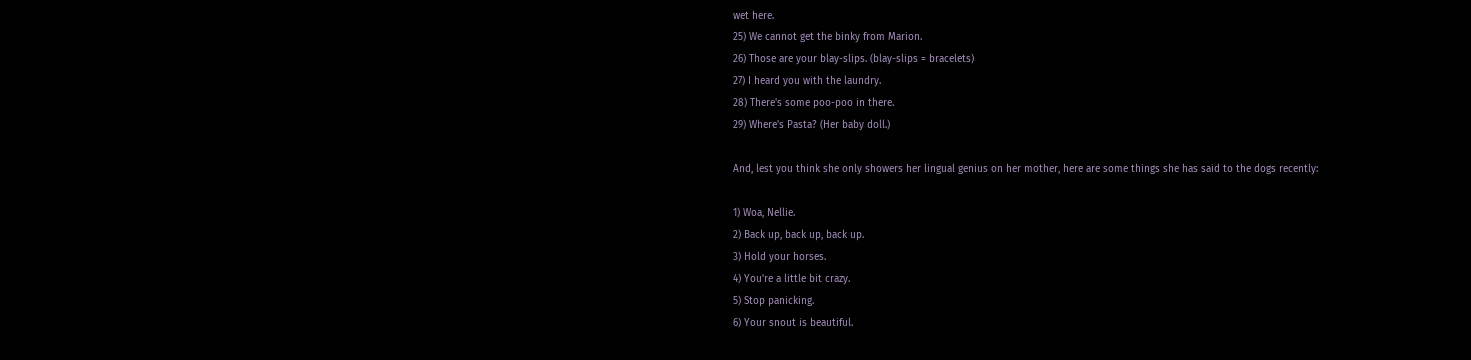wet here.
25) We cannot get the binky from Marion.
26) Those are your blay-slips. (blay-slips = bracelets)
27) I heard you with the laundry.
28) There's some poo-poo in there.
29) Where's Pasta? (Her baby doll.)

And, lest you think she only showers her lingual genius on her mother, here are some things she has said to the dogs recently:

1) Woa, Nellie.
2) Back up, back up, back up.
3) Hold your horses.
4) You're a little bit crazy.
5) Stop panicking.
6) Your snout is beautiful.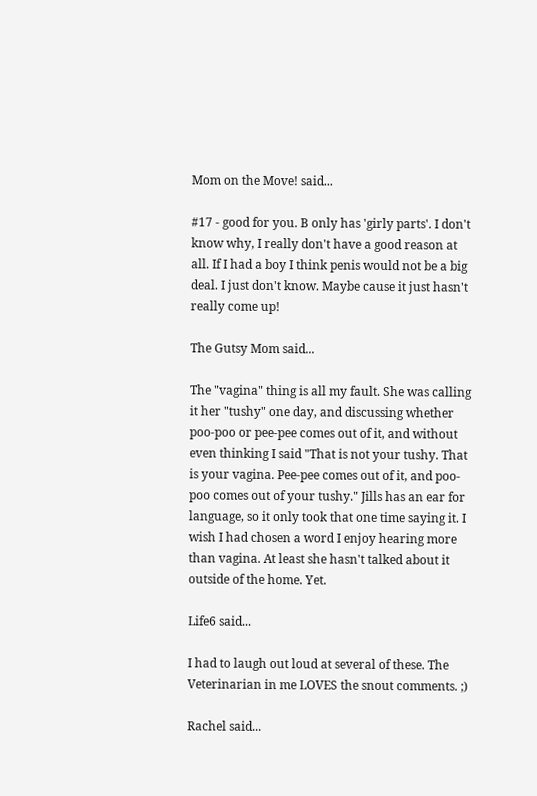Mom on the Move! said...

#17 - good for you. B only has 'girly parts'. I don't know why, I really don't have a good reason at all. If I had a boy I think penis would not be a big deal. I just don't know. Maybe cause it just hasn't really come up!

The Gutsy Mom said...

The "vagina" thing is all my fault. She was calling it her "tushy" one day, and discussing whether poo-poo or pee-pee comes out of it, and without even thinking I said "That is not your tushy. That is your vagina. Pee-pee comes out of it, and poo-poo comes out of your tushy." Jills has an ear for language, so it only took that one time saying it. I wish I had chosen a word I enjoy hearing more than vagina. At least she hasn't talked about it outside of the home. Yet.

Life6 said...

I had to laugh out loud at several of these. The Veterinarian in me LOVES the snout comments. ;)

Rachel said...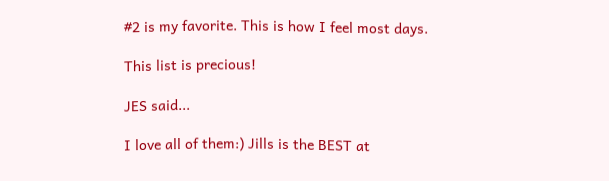#2 is my favorite. This is how I feel most days.

This list is precious!

JES said...

I love all of them:) Jills is the BEST at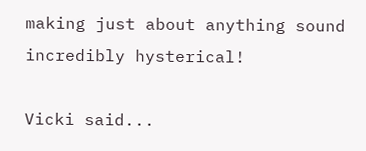making just about anything sound incredibly hysterical!

Vicki said...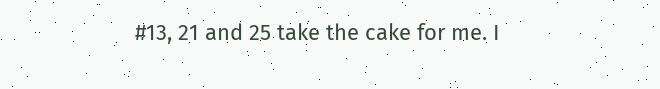#13, 21 and 25 take the cake for me. I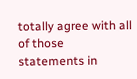totally agree with all of those statements in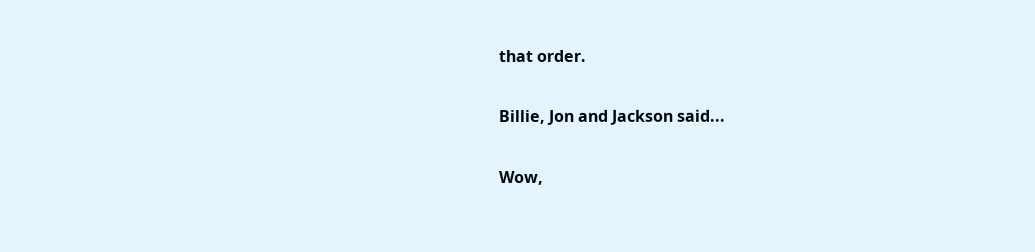that order.

Billie, Jon and Jackson said...

Wow,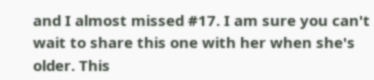and I almost missed #17. I am sure you can't wait to share this one with her when she's older. This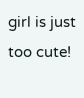girl is just too cute!